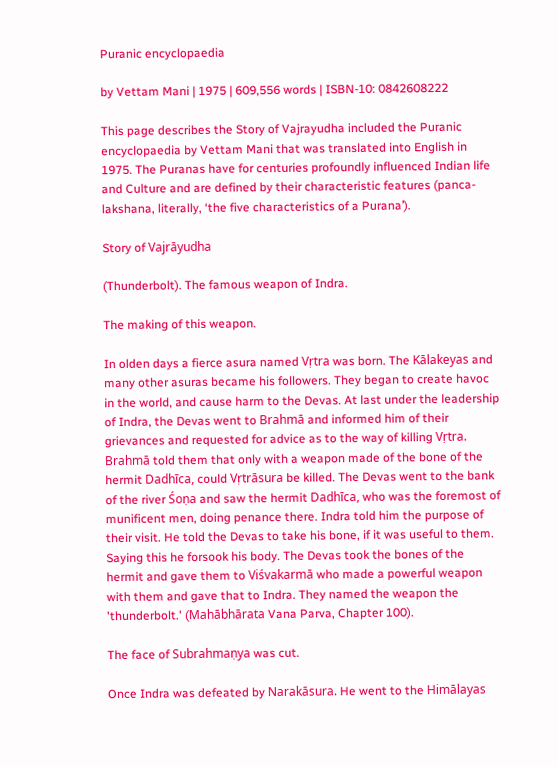Puranic encyclopaedia

by Vettam Mani | 1975 | 609,556 words | ISBN-10: 0842608222

This page describes the Story of Vajrayudha included the Puranic encyclopaedia by Vettam Mani that was translated into English in 1975. The Puranas have for centuries profoundly influenced Indian life and Culture and are defined by their characteristic features (panca-lakshana, literally, ‘the five characteristics of a Purana’).

Story of Vajrāyudha

(Thunderbolt). The famous weapon of Indra.

The making of this weapon.

In olden days a fierce asura named Vṛtra was born. The Kālakeyas and many other asuras became his followers. They began to create havoc in the world, and cause harm to the Devas. At last under the leadership of Indra, the Devas went to Brahmā and informed him of their grievances and requested for advice as to the way of killing Vṛtra. Brahmā told them that only with a weapon made of the bone of the hermit Dadhīca, could Vṛtrāsura be killed. The Devas went to the bank of the river Śoṇa and saw the hermit Dadhīca, who was the foremost of munificent men, doing penance there. Indra told him the purpose of their visit. He told the Devas to take his bone, if it was useful to them. Saying this he forsook his body. The Devas took the bones of the hermit and gave them to Viśvakarmā who made a powerful weapon with them and gave that to Indra. They named the weapon the 'thunderbolt.' (Mahābhārata Vana Parva, Chapter 100).

The face of Subrahmaṇya was cut.

Once Indra was defeated by Narakāsura. He went to the Himālayas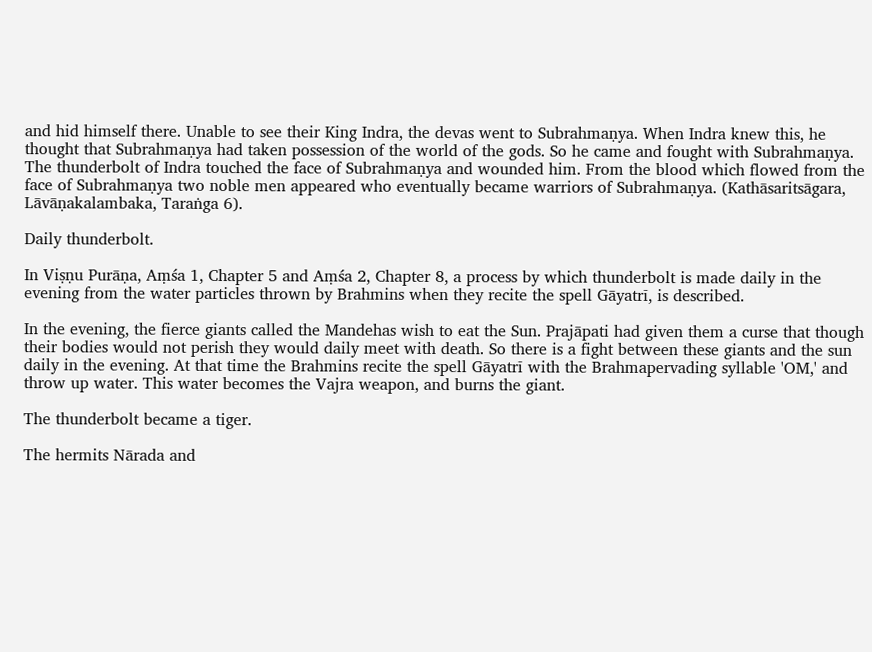and hid himself there. Unable to see their King Indra, the devas went to Subrahmaṇya. When Indra knew this, he thought that Subrahmaṇya had taken possession of the world of the gods. So he came and fought with Subrahmaṇya. The thunderbolt of Indra touched the face of Subrahmaṇya and wounded him. From the blood which flowed from the face of Subrahmaṇya two noble men appeared who eventually became warriors of Subrahmaṇya. (Kathāsaritsāgara, Lāvāṇakalambaka, Taraṅga 6).

Daily thunderbolt.

In Viṣṇu Purāṇa, Aṃśa 1, Chapter 5 and Aṃśa 2, Chapter 8, a process by which thunderbolt is made daily in the evening from the water particles thrown by Brahmins when they recite the spell Gāyatrī, is described.

In the evening, the fierce giants called the Mandehas wish to eat the Sun. Prajāpati had given them a curse that though their bodies would not perish they would daily meet with death. So there is a fight between these giants and the sun daily in the evening. At that time the Brahmins recite the spell Gāyatrī with the Brahmapervading syllable 'OM,' and throw up water. This water becomes the Vajra weapon, and burns the giant.

The thunderbolt became a tiger.

The hermits Nārada and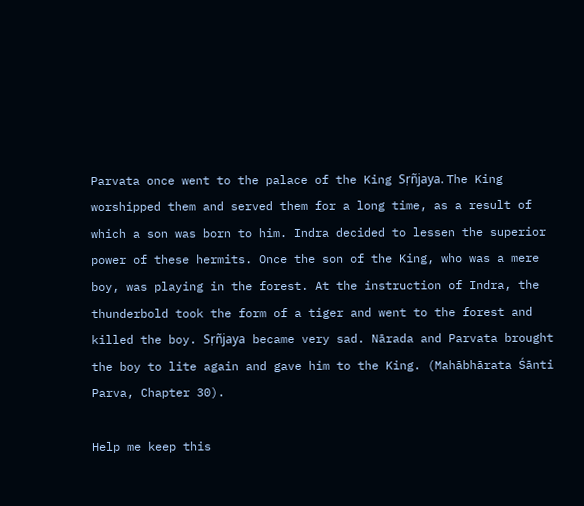Parvata once went to the palace of the King Sṛñjaya. The King worshipped them and served them for a long time, as a result of which a son was born to him. Indra decided to lessen the superior power of these hermits. Once the son of the King, who was a mere boy, was playing in the forest. At the instruction of Indra, the thunderbold took the form of a tiger and went to the forest and killed the boy. Sṛñjaya became very sad. Nārada and Parvata brought the boy to lite again and gave him to the King. (Mahābhārata Śānti Parva, Chapter 30).

Help me keep this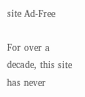site Ad-Free

For over a decade, this site has never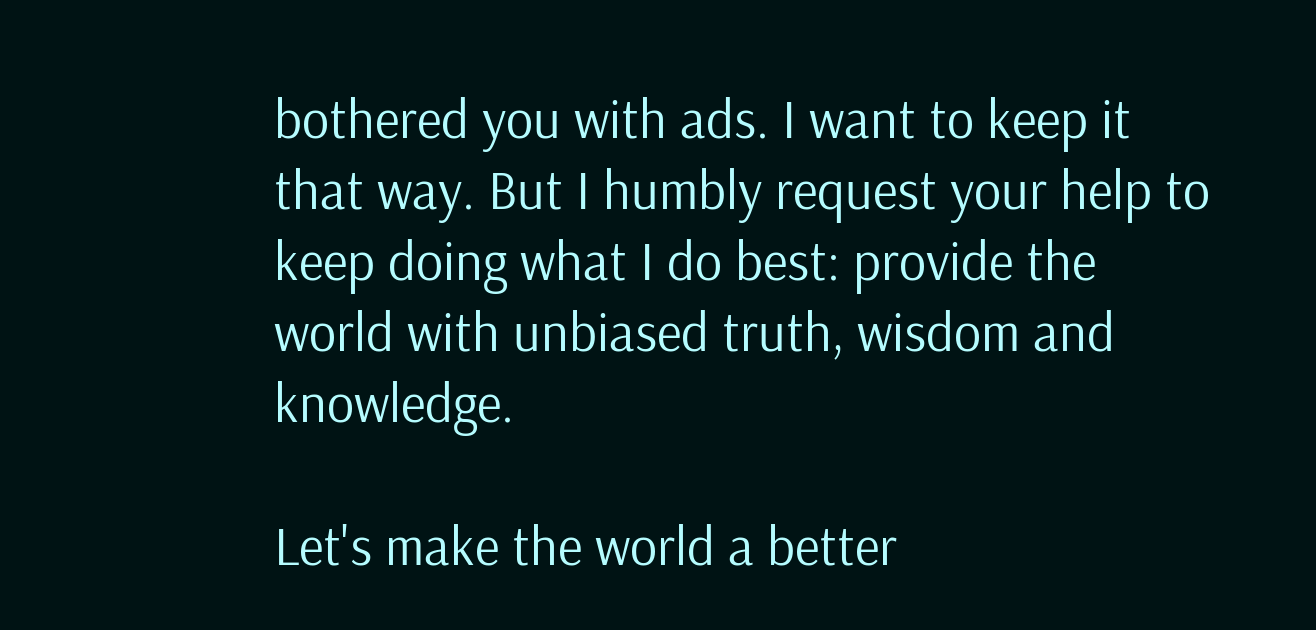bothered you with ads. I want to keep it that way. But I humbly request your help to keep doing what I do best: provide the world with unbiased truth, wisdom and knowledge.

Let's make the world a better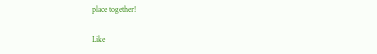place together!

Like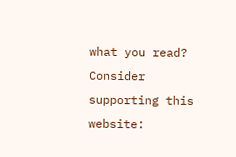what you read? Consider supporting this website: